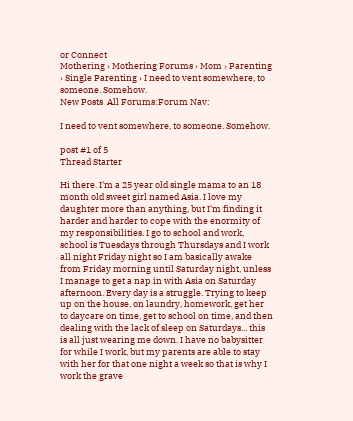or Connect
Mothering › Mothering Forums › Mom › Parenting › Single Parenting › I need to vent somewhere, to someone. Somehow.
New Posts  All Forums:Forum Nav:

I need to vent somewhere, to someone. Somehow.

post #1 of 5
Thread Starter

Hi there. I'm a 25 year old single mama to an 18 month old sweet girl named Asia. I love my daughter more than anything, but I'm finding it harder and harder to cope with the enormity of my responsibilities. I go to school and work, school is Tuesdays through Thursdays and I work all night Friday night so I am basically awake from Friday morning until Saturday night, unless I manage to get a nap in with Asia on Saturday afternoon. Every day is a struggle. Trying to keep up on the house, on laundry, homework, get her to daycare on time, get to school on time, and then dealing with the lack of sleep on Saturdays... this is all just wearing me down. I have no babysitter for while I work, but my parents are able to stay with her for that one night a week so that is why I work the grave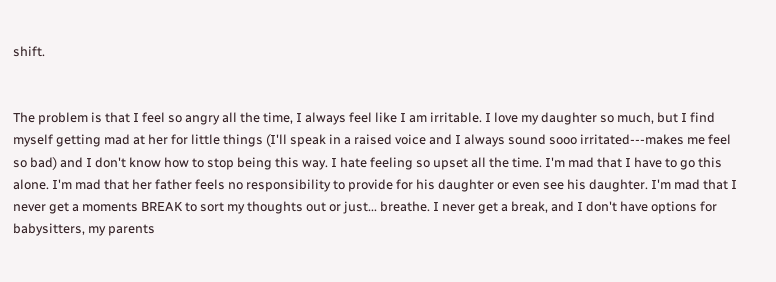shift.


The problem is that I feel so angry all the time, I always feel like I am irritable. I love my daughter so much, but I find myself getting mad at her for little things (I'll speak in a raised voice and I always sound sooo irritated---makes me feel so bad) and I don't know how to stop being this way. I hate feeling so upset all the time. I'm mad that I have to go this alone. I'm mad that her father feels no responsibility to provide for his daughter or even see his daughter. I'm mad that I never get a moments BREAK to sort my thoughts out or just... breathe. I never get a break, and I don't have options for babysitters, my parents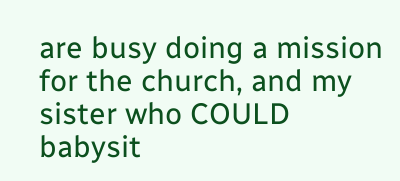are busy doing a mission for the church, and my sister who COULD babysit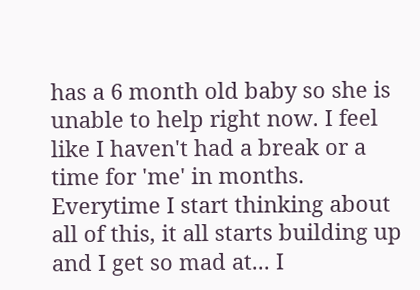has a 6 month old baby so she is unable to help right now. I feel like I haven't had a break or a time for 'me' in months. Everytime I start thinking about all of this, it all starts building up and I get so mad at... I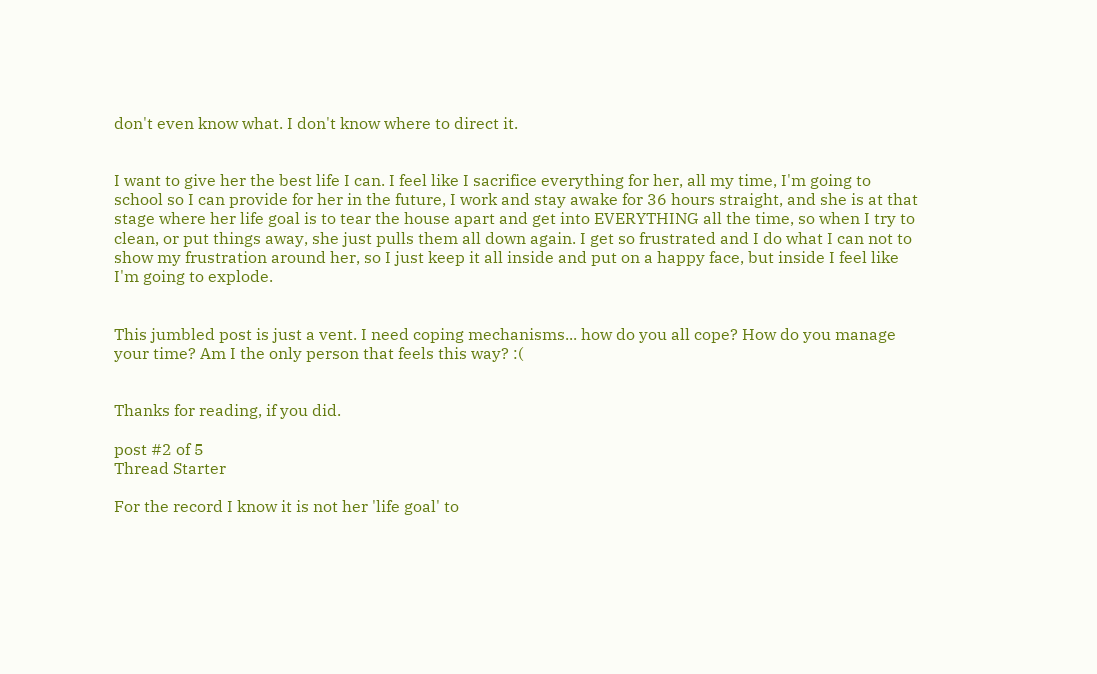don't even know what. I don't know where to direct it.


I want to give her the best life I can. I feel like I sacrifice everything for her, all my time, I'm going to school so I can provide for her in the future, I work and stay awake for 36 hours straight, and she is at that stage where her life goal is to tear the house apart and get into EVERYTHING all the time, so when I try to clean, or put things away, she just pulls them all down again. I get so frustrated and I do what I can not to show my frustration around her, so I just keep it all inside and put on a happy face, but inside I feel like I'm going to explode.


This jumbled post is just a vent. I need coping mechanisms... how do you all cope? How do you manage your time? Am I the only person that feels this way? :(


Thanks for reading, if you did.

post #2 of 5
Thread Starter

For the record I know it is not her 'life goal' to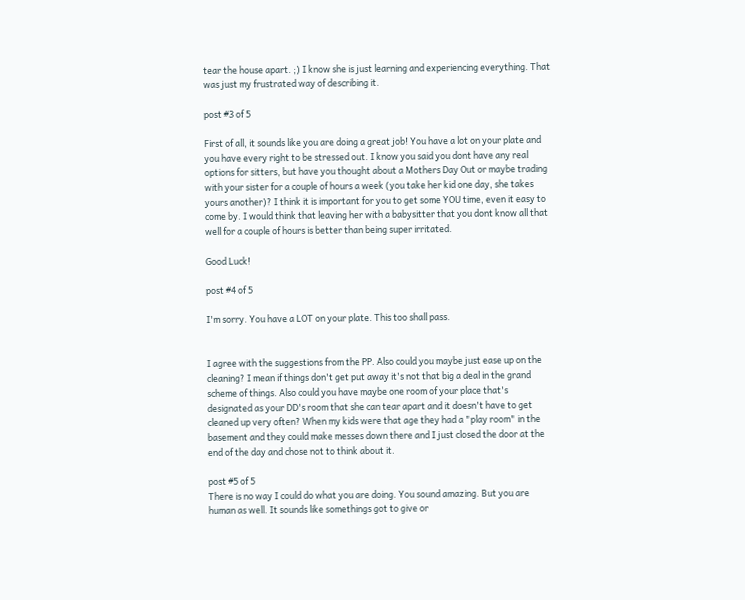tear the house apart. ;) I know she is just learning and experiencing everything. That was just my frustrated way of describing it.

post #3 of 5

First of all, it sounds like you are doing a great job! You have a lot on your plate and you have every right to be stressed out. I know you said you dont have any real options for sitters, but have you thought about a Mothers Day Out or maybe trading with your sister for a couple of hours a week (you take her kid one day, she takes yours another)? I think it is important for you to get some YOU time, even it easy to come by. I would think that leaving her with a babysitter that you dont know all that well for a couple of hours is better than being super irritated.

Good Luck!

post #4 of 5

I'm sorry. You have a LOT on your plate. This too shall pass.


I agree with the suggestions from the PP. Also could you maybe just ease up on the cleaning? I mean if things don't get put away it's not that big a deal in the grand scheme of things. Also could you have maybe one room of your place that's designated as your DD's room that she can tear apart and it doesn't have to get cleaned up very often? When my kids were that age they had a "play room" in the basement and they could make messes down there and I just closed the door at the end of the day and chose not to think about it.

post #5 of 5
There is no way I could do what you are doing. You sound amazing. But you are human as well. It sounds like somethings got to give or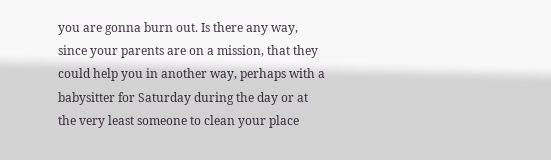you are gonna burn out. Is there any way, since your parents are on a mission, that they could help you in another way, perhaps with a babysitter for Saturday during the day or at the very least someone to clean your place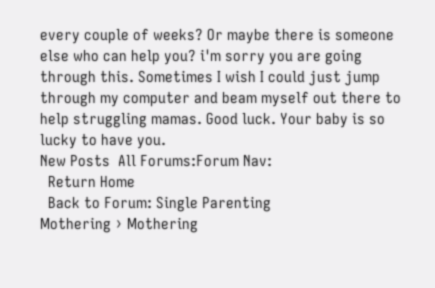every couple of weeks? Or maybe there is someone else who can help you? i'm sorry you are going through this. Sometimes I wish I could just jump through my computer and beam myself out there to help struggling mamas. Good luck. Your baby is so lucky to have you.
New Posts  All Forums:Forum Nav:
  Return Home
  Back to Forum: Single Parenting
Mothering › Mothering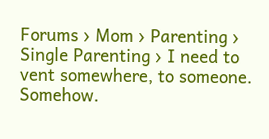Forums › Mom › Parenting › Single Parenting › I need to vent somewhere, to someone. Somehow.